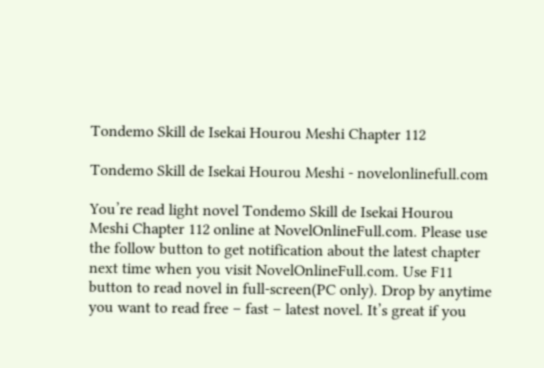Tondemo Skill de Isekai Hourou Meshi Chapter 112

Tondemo Skill de Isekai Hourou Meshi - novelonlinefull.com

You’re read light novel Tondemo Skill de Isekai Hourou Meshi Chapter 112 online at NovelOnlineFull.com. Please use the follow button to get notification about the latest chapter next time when you visit NovelOnlineFull.com. Use F11 button to read novel in full-screen(PC only). Drop by anytime you want to read free – fast – latest novel. It’s great if you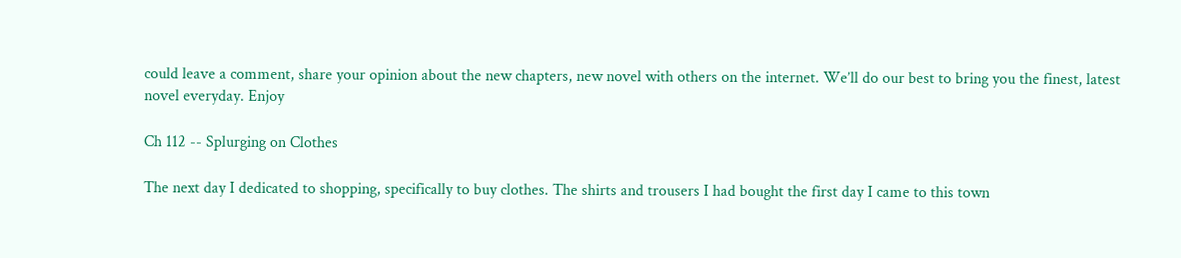could leave a comment, share your opinion about the new chapters, new novel with others on the internet. We’ll do our best to bring you the finest, latest novel everyday. Enjoy

Ch 112 -- Splurging on Clothes

The next day I dedicated to shopping, specifically to buy clothes. The shirts and trousers I had bought the first day I came to this town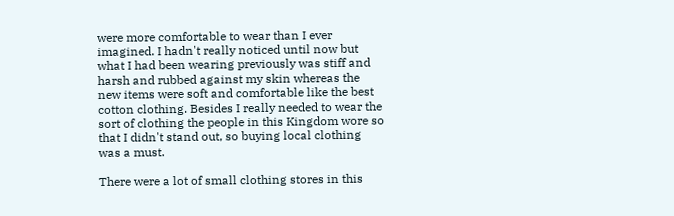were more comfortable to wear than I ever imagined. I hadn't really noticed until now but what I had been wearing previously was stiff and harsh and rubbed against my skin whereas the new items were soft and comfortable like the best cotton clothing. Besides I really needed to wear the sort of clothing the people in this Kingdom wore so that I didn't stand out, so buying local clothing was a must.

There were a lot of small clothing stores in this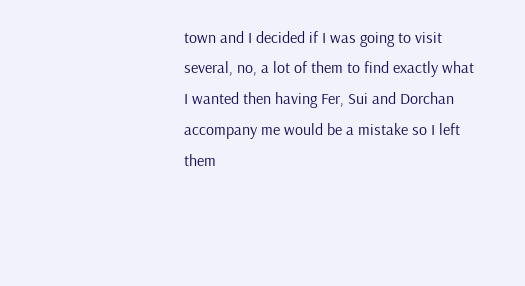town and I decided if I was going to visit several, no, a lot of them to find exactly what I wanted then having Fer, Sui and Dorchan accompany me would be a mistake so I left them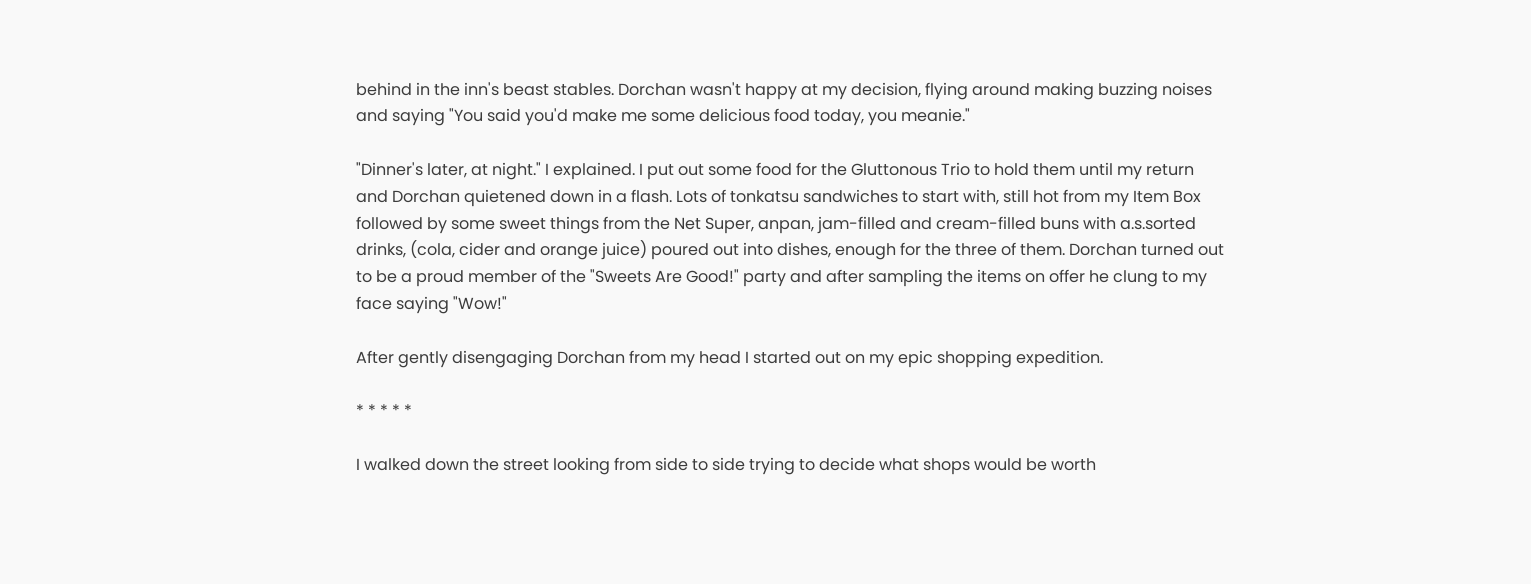behind in the inn's beast stables. Dorchan wasn't happy at my decision, flying around making buzzing noises and saying "You said you'd make me some delicious food today, you meanie."

"Dinner's later, at night." I explained. I put out some food for the Gluttonous Trio to hold them until my return and Dorchan quietened down in a flash. Lots of tonkatsu sandwiches to start with, still hot from my Item Box followed by some sweet things from the Net Super, anpan, jam-filled and cream-filled buns with a.s.sorted drinks, (cola, cider and orange juice) poured out into dishes, enough for the three of them. Dorchan turned out to be a proud member of the "Sweets Are Good!" party and after sampling the items on offer he clung to my face saying "Wow!"

After gently disengaging Dorchan from my head I started out on my epic shopping expedition.

* * * * *

I walked down the street looking from side to side trying to decide what shops would be worth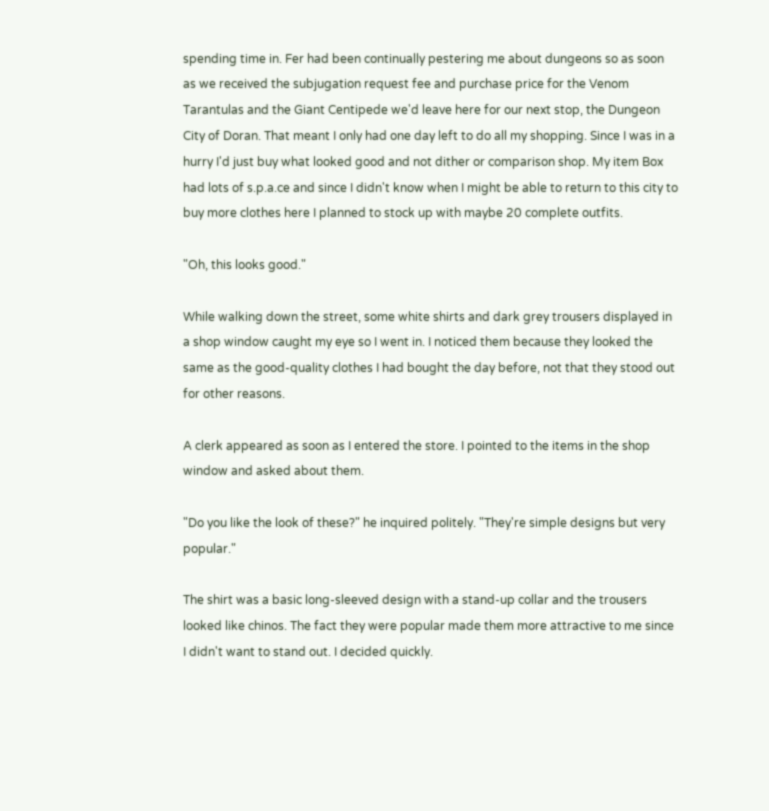spending time in. Fer had been continually pestering me about dungeons so as soon as we received the subjugation request fee and purchase price for the Venom Tarantulas and the Giant Centipede we'd leave here for our next stop, the Dungeon City of Doran. That meant I only had one day left to do all my shopping. Since I was in a hurry I'd just buy what looked good and not dither or comparison shop. My item Box had lots of s.p.a.ce and since I didn't know when I might be able to return to this city to buy more clothes here I planned to stock up with maybe 20 complete outfits.

"Oh, this looks good."

While walking down the street, some white shirts and dark grey trousers displayed in a shop window caught my eye so I went in. I noticed them because they looked the same as the good-quality clothes I had bought the day before, not that they stood out for other reasons.

A clerk appeared as soon as I entered the store. I pointed to the items in the shop window and asked about them.

"Do you like the look of these?" he inquired politely. "They're simple designs but very popular."

The shirt was a basic long-sleeved design with a stand-up collar and the trousers looked like chinos. The fact they were popular made them more attractive to me since I didn't want to stand out. I decided quickly.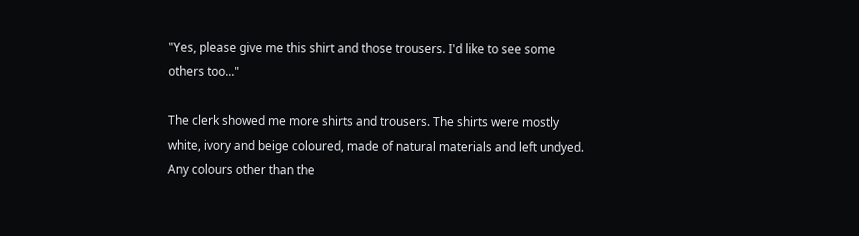"Yes, please give me this shirt and those trousers. I'd like to see some others too..."

The clerk showed me more shirts and trousers. The shirts were mostly white, ivory and beige coloured, made of natural materials and left undyed. Any colours other than the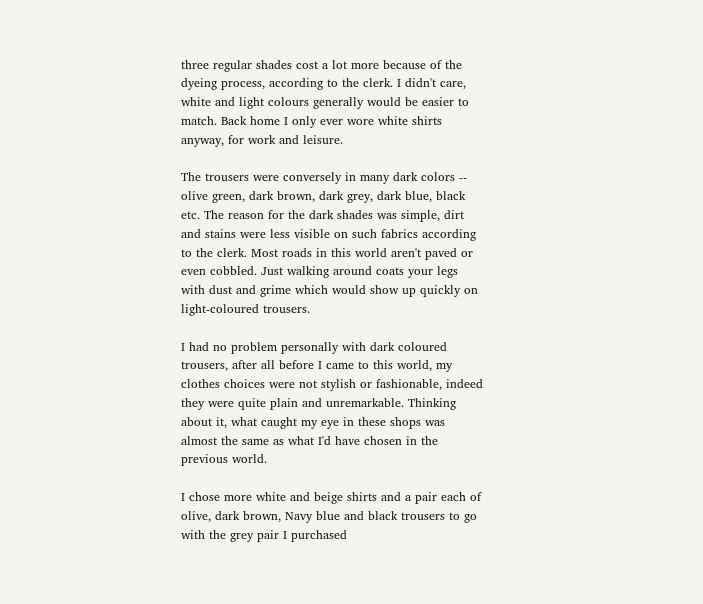three regular shades cost a lot more because of the dyeing process, according to the clerk. I didn't care, white and light colours generally would be easier to match. Back home I only ever wore white shirts anyway, for work and leisure.

The trousers were conversely in many dark colors -- olive green, dark brown, dark grey, dark blue, black etc. The reason for the dark shades was simple, dirt and stains were less visible on such fabrics according to the clerk. Most roads in this world aren't paved or even cobbled. Just walking around coats your legs with dust and grime which would show up quickly on light-coloured trousers.

I had no problem personally with dark coloured trousers, after all before I came to this world, my clothes choices were not stylish or fashionable, indeed they were quite plain and unremarkable. Thinking about it, what caught my eye in these shops was almost the same as what I'd have chosen in the previous world.

I chose more white and beige shirts and a pair each of olive, dark brown, Navy blue and black trousers to go with the grey pair I purchased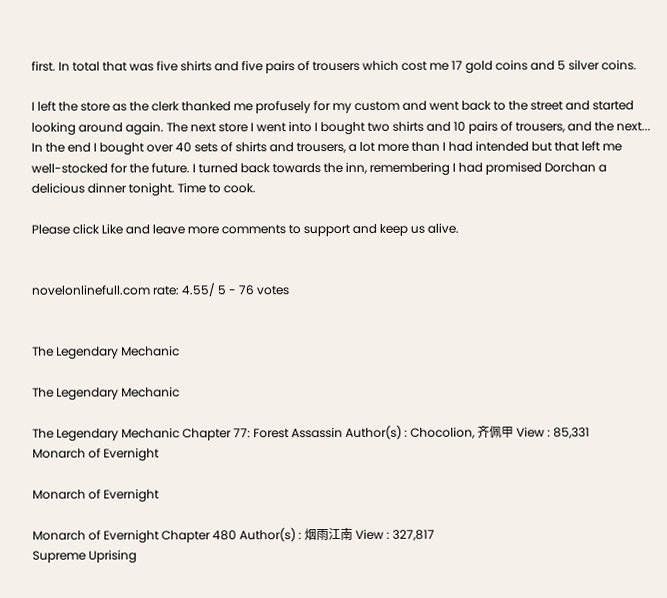first. In total that was five shirts and five pairs of trousers which cost me 17 gold coins and 5 silver coins.

I left the store as the clerk thanked me profusely for my custom and went back to the street and started looking around again. The next store I went into I bought two shirts and 10 pairs of trousers, and the next... In the end I bought over 40 sets of shirts and trousers, a lot more than I had intended but that left me well-stocked for the future. I turned back towards the inn, remembering I had promised Dorchan a delicious dinner tonight. Time to cook.

Please click Like and leave more comments to support and keep us alive.


novelonlinefull.com rate: 4.55/ 5 - 76 votes


The Legendary Mechanic

The Legendary Mechanic

The Legendary Mechanic Chapter 77: Forest Assassin Author(s) : Chocolion, 齐佩甲 View : 85,331
Monarch of Evernight

Monarch of Evernight

Monarch of Evernight Chapter 480 Author(s) : 烟雨江南 View : 327,817
Supreme Uprising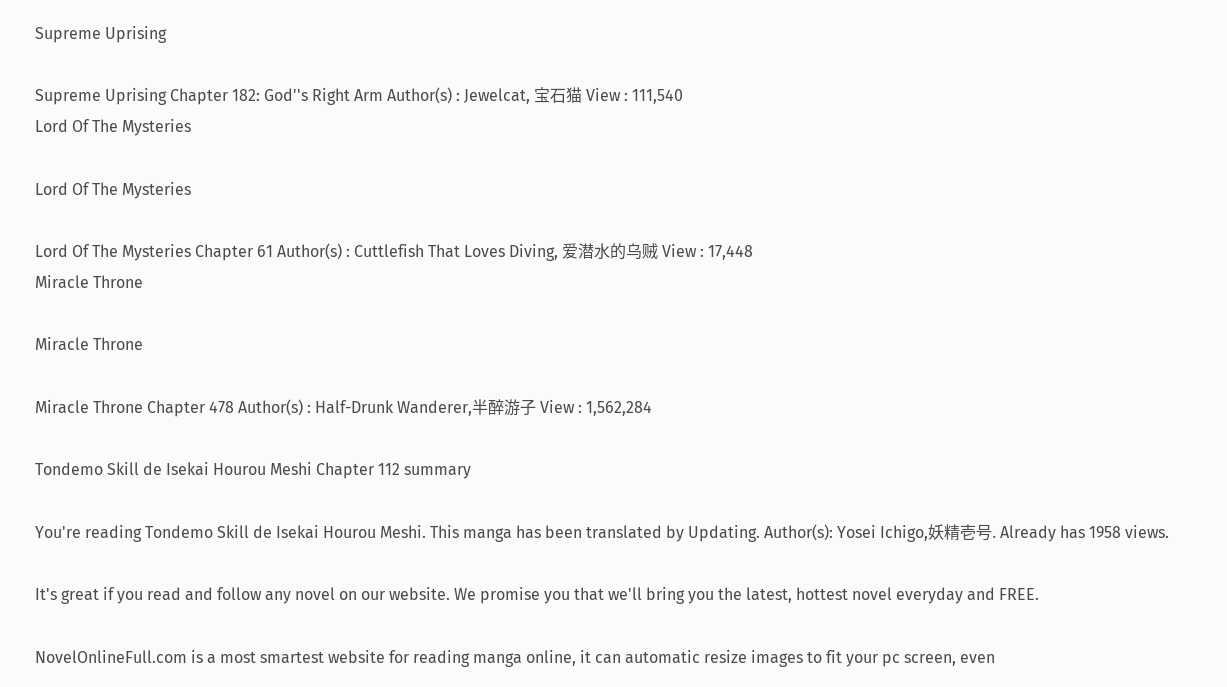Supreme Uprising

Supreme Uprising Chapter 182: God''s Right Arm Author(s) : Jewelcat, 宝石猫 View : 111,540
Lord Of The Mysteries

Lord Of The Mysteries

Lord Of The Mysteries Chapter 61 Author(s) : Cuttlefish That Loves Diving, 爱潜水的乌贼 View : 17,448
Miracle Throne

Miracle Throne

Miracle Throne Chapter 478 Author(s) : Half-Drunk Wanderer,半醉游子 View : 1,562,284

Tondemo Skill de Isekai Hourou Meshi Chapter 112 summary

You're reading Tondemo Skill de Isekai Hourou Meshi. This manga has been translated by Updating. Author(s): Yosei Ichigo,妖精壱号. Already has 1958 views.

It's great if you read and follow any novel on our website. We promise you that we'll bring you the latest, hottest novel everyday and FREE.

NovelOnlineFull.com is a most smartest website for reading manga online, it can automatic resize images to fit your pc screen, even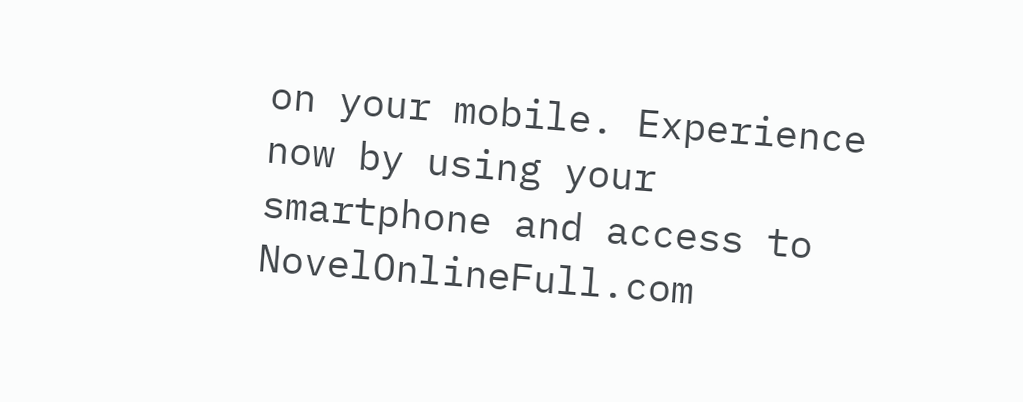on your mobile. Experience now by using your smartphone and access to NovelOnlineFull.com